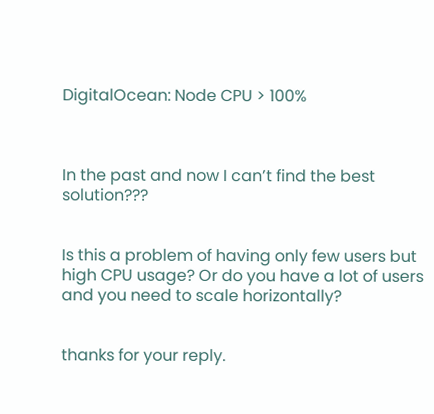DigitalOcean: Node CPU > 100%



In the past and now I can’t find the best solution???


Is this a problem of having only few users but high CPU usage? Or do you have a lot of users and you need to scale horizontally?


thanks for your reply.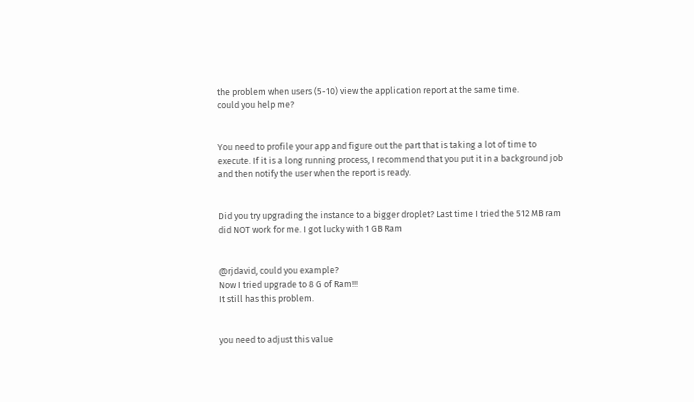the problem when users (5-10) view the application report at the same time.
could you help me?


You need to profile your app and figure out the part that is taking a lot of time to execute. If it is a long running process, I recommend that you put it in a background job and then notify the user when the report is ready.


Did you try upgrading the instance to a bigger droplet? Last time I tried the 512 MB ram did NOT work for me. I got lucky with 1 GB Ram


@rjdavid, could you example?
Now I tried upgrade to 8 G of Ram!!!
It still has this problem.


you need to adjust this value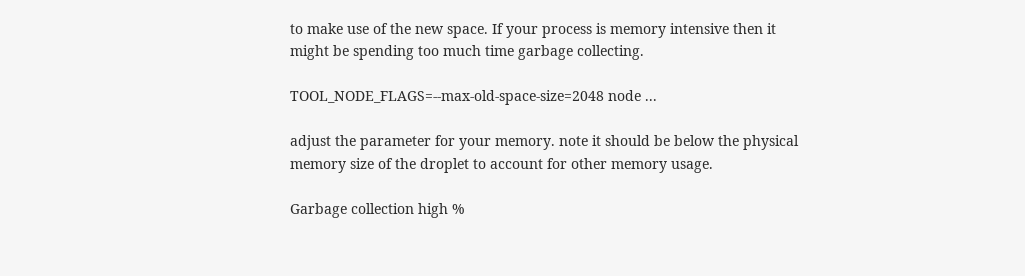to make use of the new space. If your process is memory intensive then it might be spending too much time garbage collecting.

TOOL_NODE_FLAGS=--max-old-space-size=2048 node ...

adjust the parameter for your memory. note it should be below the physical memory size of the droplet to account for other memory usage.

Garbage collection high %